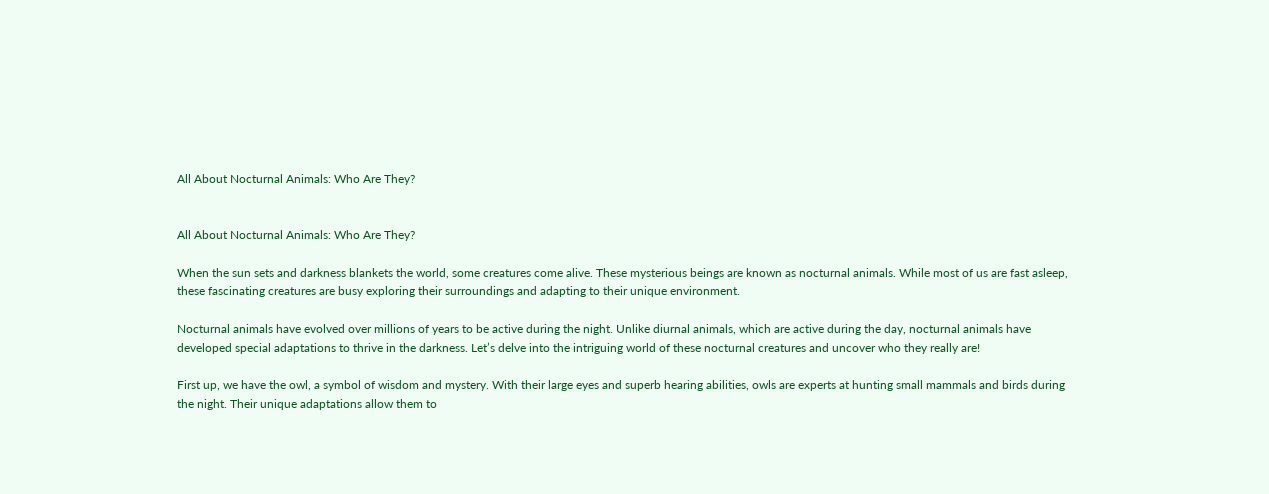All About Nocturnal Animals: Who Are They?


All About Nocturnal Animals: Who Are They?

When the sun sets and darkness blankets the world, some creatures come alive. These mysterious beings are known as nocturnal animals. While most of us are fast asleep, these fascinating creatures are busy exploring their surroundings and adapting to their unique environment.

Nocturnal animals have evolved over millions of years to be active during the night. Unlike diurnal animals, which are active during the day, nocturnal animals have developed special adaptations to thrive in the darkness. Let’s delve into the intriguing world of these nocturnal creatures and uncover who they really are!

First up, we have the owl, a symbol of wisdom and mystery. With their large eyes and superb hearing abilities, owls are experts at hunting small mammals and birds during the night. Their unique adaptations allow them to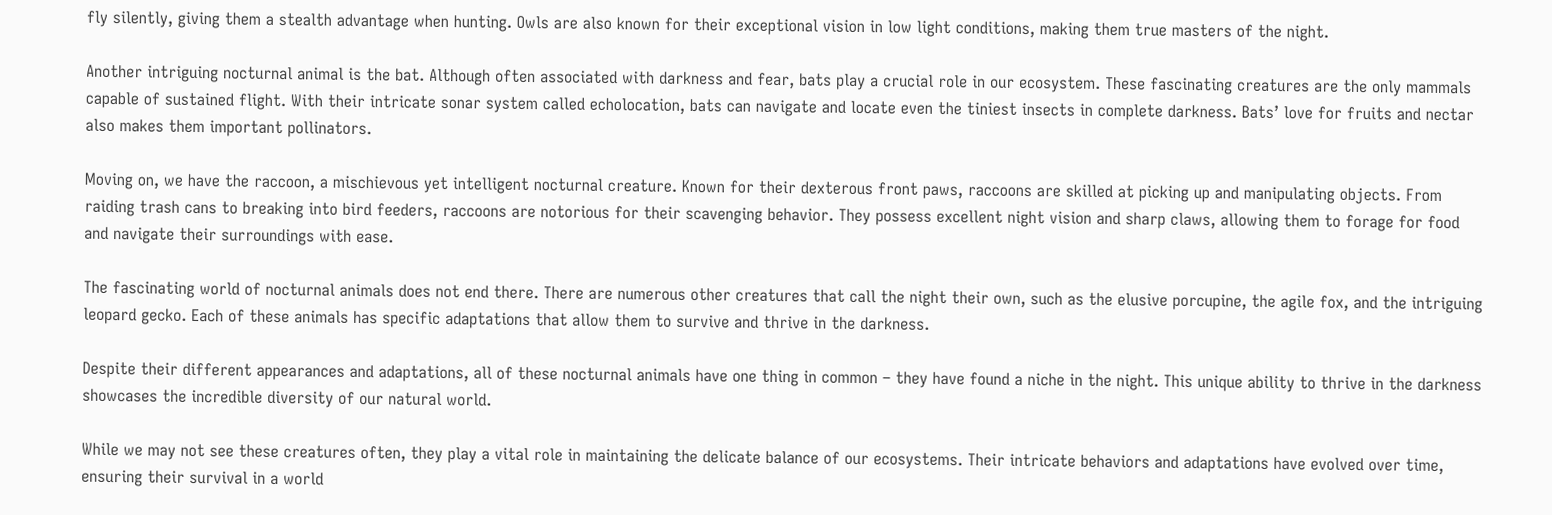fly silently, giving them a stealth advantage when hunting. Owls are also known for their exceptional vision in low light conditions, making them true masters of the night.

Another intriguing nocturnal animal is the bat. Although often associated with darkness and fear, bats play a crucial role in our ecosystem. These fascinating creatures are the only mammals capable of sustained flight. With their intricate sonar system called echolocation, bats can navigate and locate even the tiniest insects in complete darkness. Bats’ love for fruits and nectar also makes them important pollinators.

Moving on, we have the raccoon, a mischievous yet intelligent nocturnal creature. Known for their dexterous front paws, raccoons are skilled at picking up and manipulating objects. From raiding trash cans to breaking into bird feeders, raccoons are notorious for their scavenging behavior. They possess excellent night vision and sharp claws, allowing them to forage for food and navigate their surroundings with ease.

The fascinating world of nocturnal animals does not end there. There are numerous other creatures that call the night their own, such as the elusive porcupine, the agile fox, and the intriguing leopard gecko. Each of these animals has specific adaptations that allow them to survive and thrive in the darkness.

Despite their different appearances and adaptations, all of these nocturnal animals have one thing in common – they have found a niche in the night. This unique ability to thrive in the darkness showcases the incredible diversity of our natural world.

While we may not see these creatures often, they play a vital role in maintaining the delicate balance of our ecosystems. Their intricate behaviors and adaptations have evolved over time, ensuring their survival in a world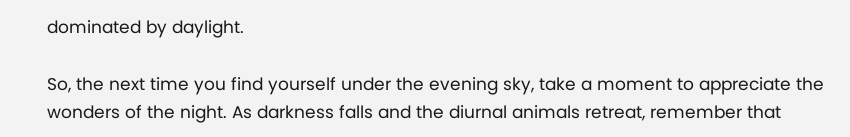dominated by daylight.

So, the next time you find yourself under the evening sky, take a moment to appreciate the wonders of the night. As darkness falls and the diurnal animals retreat, remember that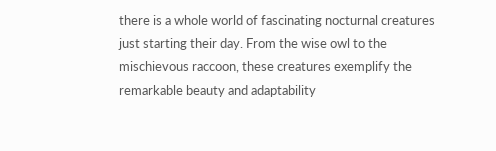there is a whole world of fascinating nocturnal creatures just starting their day. From the wise owl to the mischievous raccoon, these creatures exemplify the remarkable beauty and adaptability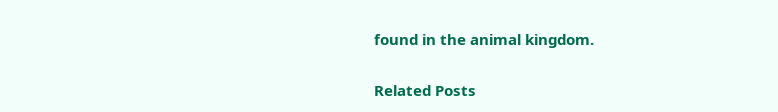found in the animal kingdom.

Related Posts